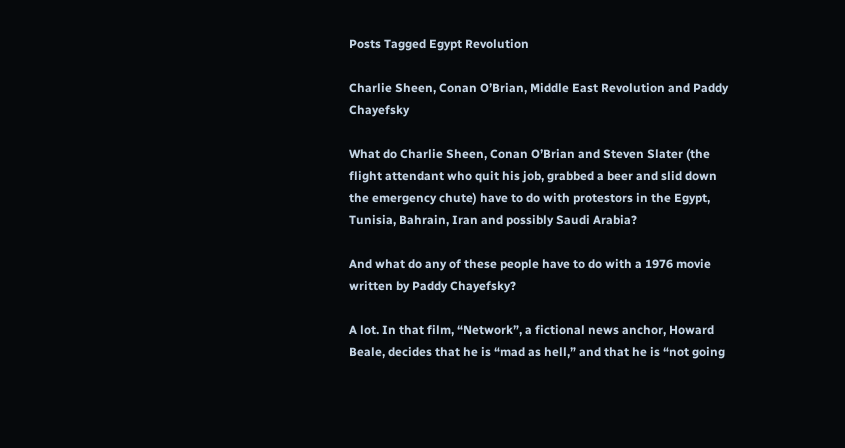Posts Tagged Egypt Revolution

Charlie Sheen, Conan O’Brian, Middle East Revolution and Paddy Chayefsky

What do Charlie Sheen, Conan O’Brian and Steven Slater (the flight attendant who quit his job, grabbed a beer and slid down the emergency chute) have to do with protestors in the Egypt, Tunisia, Bahrain, Iran and possibly Saudi Arabia?

And what do any of these people have to do with a 1976 movie written by Paddy Chayefsky?

A lot. In that film, “Network”, a fictional news anchor, Howard Beale, decides that he is “mad as hell,” and that he is “not going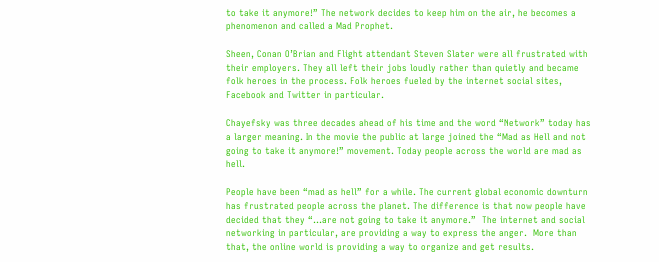to take it anymore!” The network decides to keep him on the air, he becomes a phenomenon and called a Mad Prophet.

Sheen, Conan O’Brian and Flight attendant Steven Slater were all frustrated with their employers. They all left their jobs loudly rather than quietly and became folk heroes in the process. Folk heroes fueled by the internet social sites, Facebook and Twitter in particular.

Chayefsky was three decades ahead of his time and the word “Network” today has a larger meaning. In the movie the public at large joined the “Mad as Hell and not going to take it anymore!” movement. Today people across the world are mad as hell.

People have been “mad as hell” for a while. The current global economic downturn has frustrated people across the planet. The difference is that now people have decided that they “…are not going to take it anymore.”  The internet and social networking in particular, are providing a way to express the anger.  More than that, the online world is providing a way to organize and get results.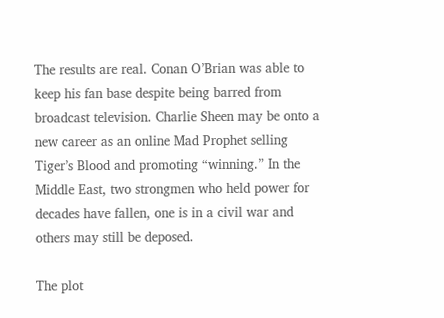The results are real. Conan O’Brian was able to keep his fan base despite being barred from broadcast television. Charlie Sheen may be onto a new career as an online Mad Prophet selling Tiger’s Blood and promoting “winning.” In the Middle East, two strongmen who held power for decades have fallen, one is in a civil war and others may still be deposed.

The plot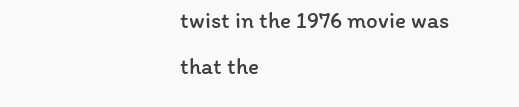twist in the 1976 movie was that the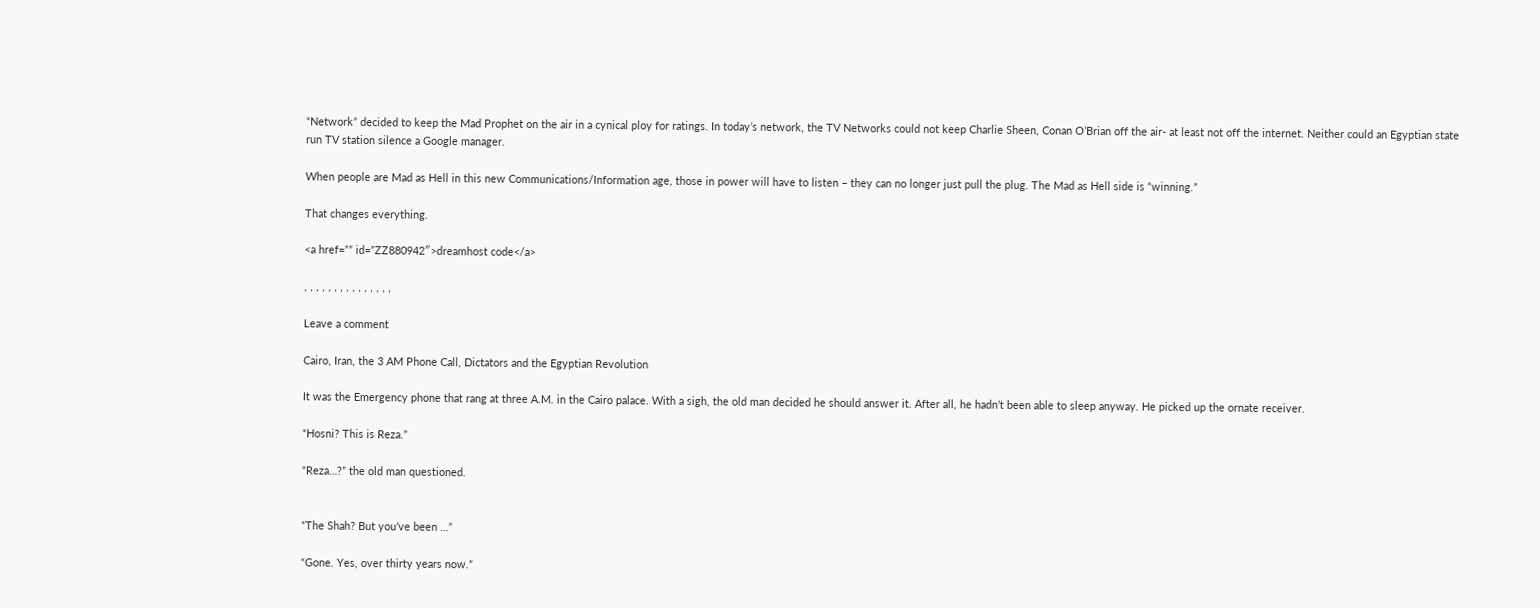“Network” decided to keep the Mad Prophet on the air in a cynical ploy for ratings. In today’s network, the TV Networks could not keep Charlie Sheen, Conan O’Brian off the air- at least not off the internet. Neither could an Egyptian state run TV station silence a Google manager.

When people are Mad as Hell in this new Communications/Information age, those in power will have to listen – they can no longer just pull the plug. The Mad as Hell side is “winning.”

That changes everything.

<a href=”” id=”ZZ880942″>dreamhost code</a>

, , , , , , , , , , , , , , ,

Leave a comment

Cairo, Iran, the 3 AM Phone Call, Dictators and the Egyptian Revolution

It was the Emergency phone that rang at three A.M. in the Cairo palace. With a sigh, the old man decided he should answer it. After all, he hadn’t been able to sleep anyway. He picked up the ornate receiver.

“Hosni? This is Reza.”

“Reza…?” the old man questioned.


“The Shah? But you’ve been …”

“Gone. Yes, over thirty years now.”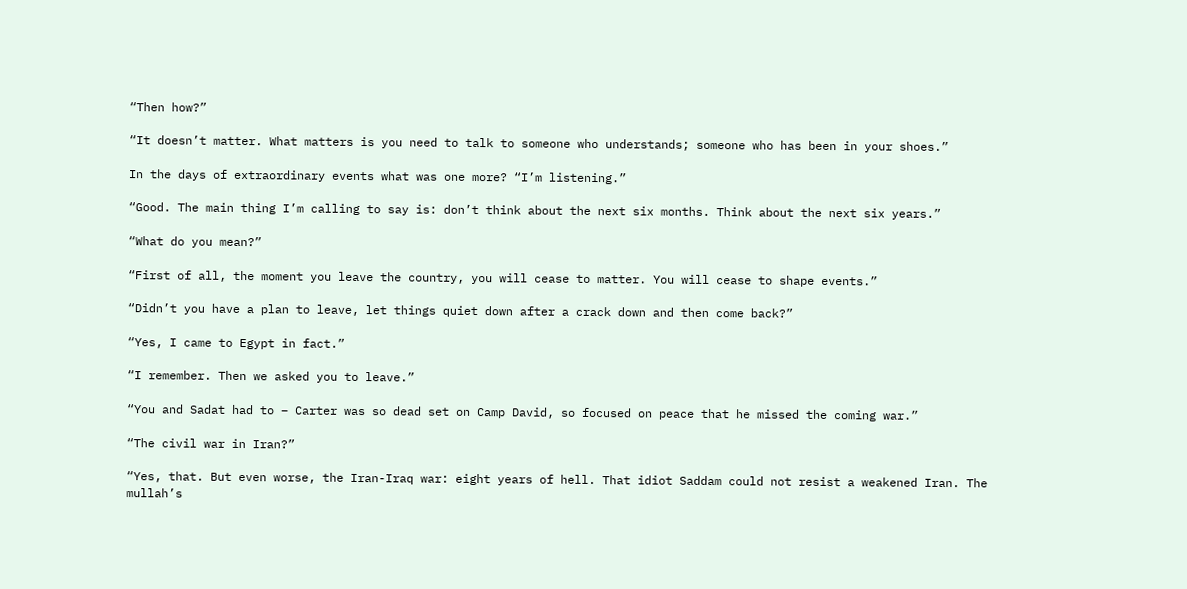“Then how?”

“It doesn’t matter. What matters is you need to talk to someone who understands; someone who has been in your shoes.”

In the days of extraordinary events what was one more? “I’m listening.”

“Good. The main thing I’m calling to say is: don’t think about the next six months. Think about the next six years.”

“What do you mean?”

“First of all, the moment you leave the country, you will cease to matter. You will cease to shape events.”

“Didn’t you have a plan to leave, let things quiet down after a crack down and then come back?”

“Yes, I came to Egypt in fact.”

“I remember. Then we asked you to leave.”

“You and Sadat had to – Carter was so dead set on Camp David, so focused on peace that he missed the coming war.”

“The civil war in Iran?”

“Yes, that. But even worse, the Iran-Iraq war: eight years of hell. That idiot Saddam could not resist a weakened Iran. The mullah’s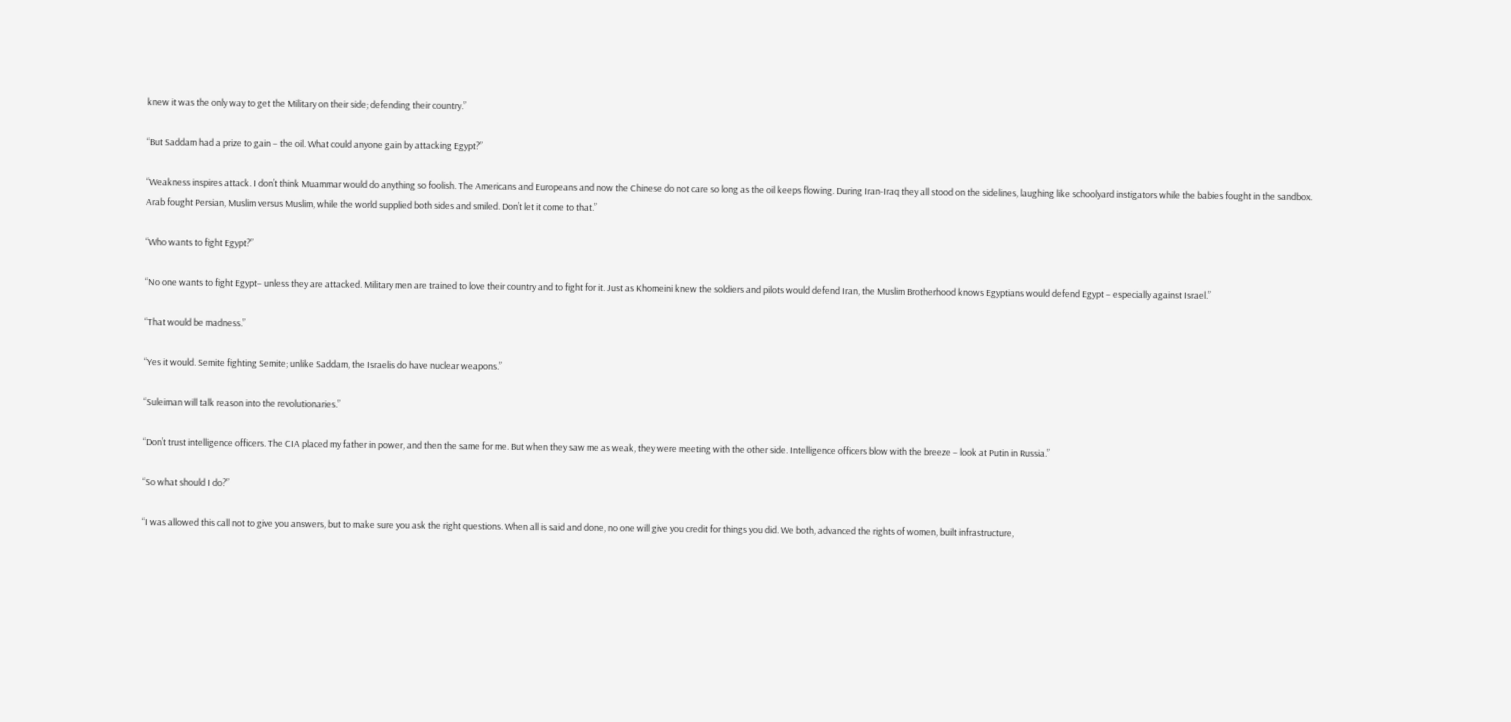knew it was the only way to get the Military on their side; defending their country.”

“But Saddam had a prize to gain – the oil. What could anyone gain by attacking Egypt?”

“Weakness inspires attack. I don’t think Muammar would do anything so foolish. The Americans and Europeans and now the Chinese do not care so long as the oil keeps flowing. During Iran-Iraq they all stood on the sidelines, laughing like schoolyard instigators while the babies fought in the sandbox. Arab fought Persian, Muslim versus Muslim, while the world supplied both sides and smiled. Don’t let it come to that.”

“Who wants to fight Egypt?”

“No one wants to fight Egypt– unless they are attacked. Military men are trained to love their country and to fight for it. Just as Khomeini knew the soldiers and pilots would defend Iran, the Muslim Brotherhood knows Egyptians would defend Egypt – especially against Israel.”

“That would be madness.”

“Yes it would. Semite fighting Semite; unlike Saddam, the Israelis do have nuclear weapons.”

“Suleiman will talk reason into the revolutionaries.”

“Don’t trust intelligence officers. The CIA placed my father in power, and then the same for me. But when they saw me as weak, they were meeting with the other side. Intelligence officers blow with the breeze – look at Putin in Russia.”

“So what should I do?”

“I was allowed this call not to give you answers, but to make sure you ask the right questions. When all is said and done, no one will give you credit for things you did. We both, advanced the rights of women, built infrastructure,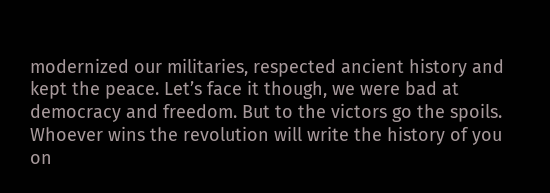modernized our militaries, respected ancient history and kept the peace. Let’s face it though, we were bad at democracy and freedom. But to the victors go the spoils. Whoever wins the revolution will write the history of you on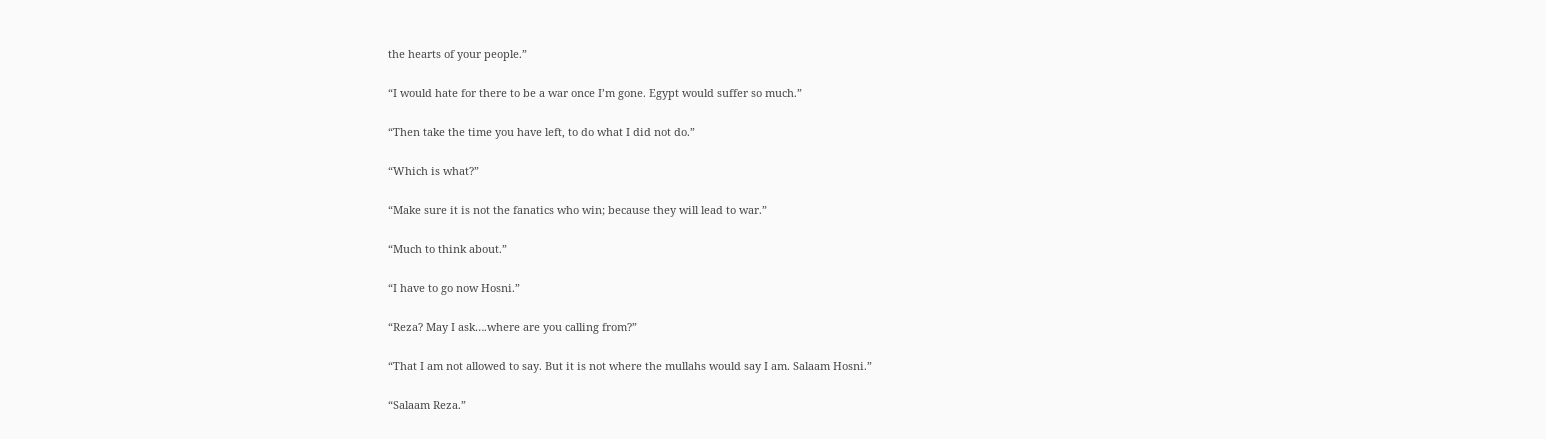the hearts of your people.”

“I would hate for there to be a war once I’m gone. Egypt would suffer so much.”

“Then take the time you have left, to do what I did not do.”

“Which is what?”

“Make sure it is not the fanatics who win; because they will lead to war.”

“Much to think about.”

“I have to go now Hosni.”

“Reza? May I ask….where are you calling from?”

“That I am not allowed to say. But it is not where the mullahs would say I am. Salaam Hosni.”

“Salaam Reza.”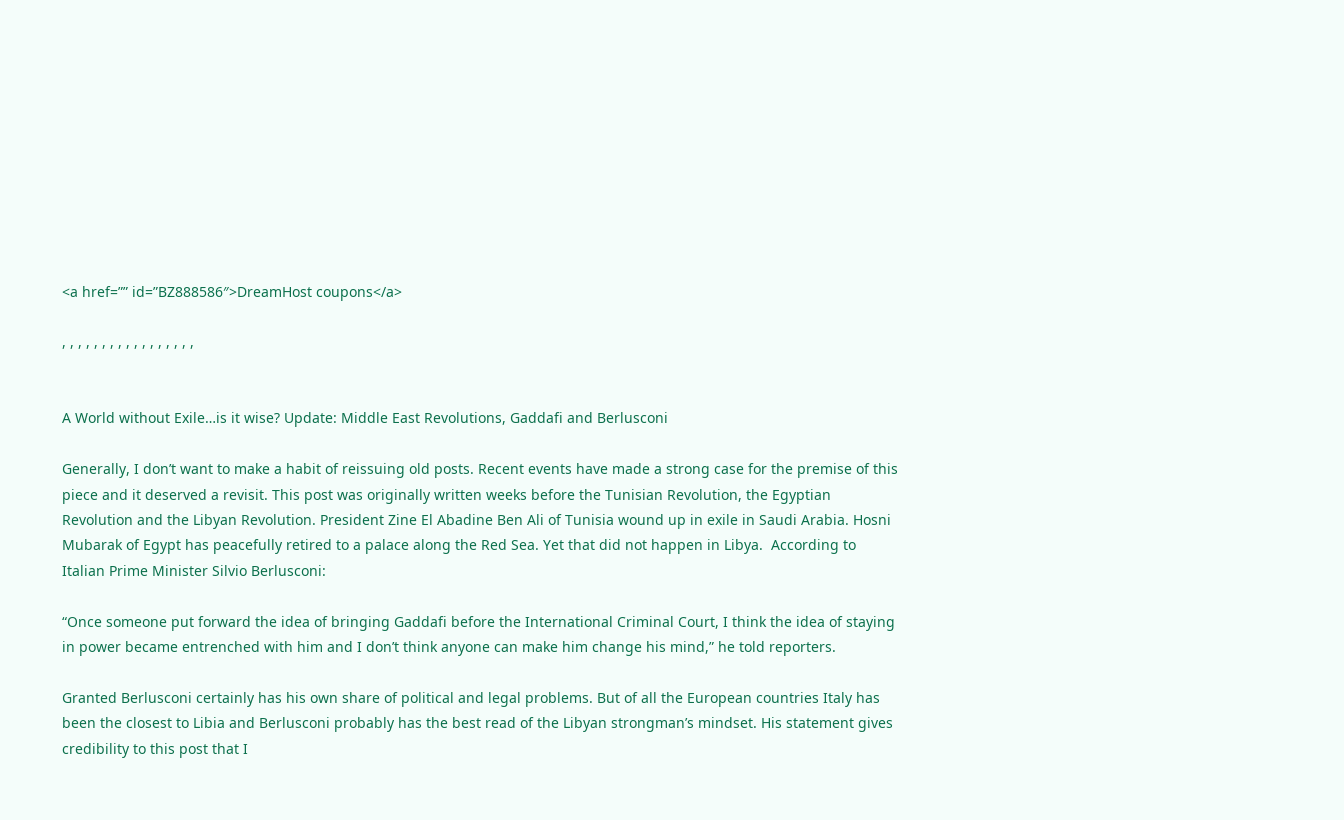<a href=”” id=”BZ888586″>DreamHost coupons</a>

, , , , , , , , , , , , , , , , ,


A World without Exile…is it wise? Update: Middle East Revolutions, Gaddafi and Berlusconi

Generally, I don’t want to make a habit of reissuing old posts. Recent events have made a strong case for the premise of this piece and it deserved a revisit. This post was originally written weeks before the Tunisian Revolution, the Egyptian Revolution and the Libyan Revolution. President Zine El Abadine Ben Ali of Tunisia wound up in exile in Saudi Arabia. Hosni Mubarak of Egypt has peacefully retired to a palace along the Red Sea. Yet that did not happen in Libya.  According to Italian Prime Minister Silvio Berlusconi:

“Once someone put forward the idea of bringing Gaddafi before the International Criminal Court, I think the idea of staying in power became entrenched with him and I don’t think anyone can make him change his mind,” he told reporters.

Granted Berlusconi certainly has his own share of political and legal problems. But of all the European countries Italy has been the closest to Libia and Berlusconi probably has the best read of the Libyan strongman’s mindset. His statement gives credibility to this post that I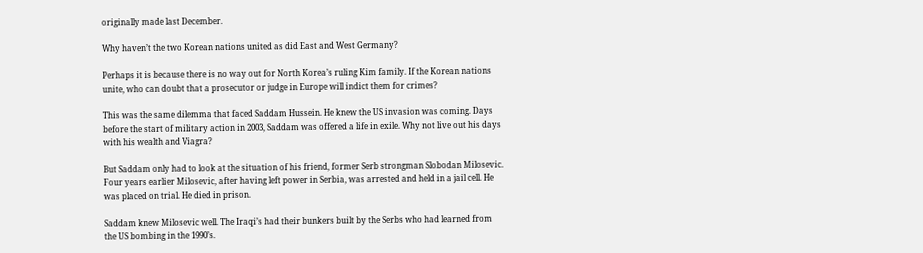originally made last December.

Why haven’t the two Korean nations united as did East and West Germany?

Perhaps it is because there is no way out for North Korea’s ruling Kim family. If the Korean nations unite, who can doubt that a prosecutor or judge in Europe will indict them for crimes?

This was the same dilemma that faced Saddam Hussein. He knew the US invasion was coming. Days before the start of military action in 2003, Saddam was offered a life in exile. Why not live out his days with his wealth and Viagra?

But Saddam only had to look at the situation of his friend, former Serb strongman Slobodan Milosevic. Four years earlier Milosevic, after having left power in Serbia, was arrested and held in a jail cell. He was placed on trial. He died in prison.

Saddam knew Milosevic well. The Iraqi’s had their bunkers built by the Serbs who had learned from the US bombing in the 1990’s.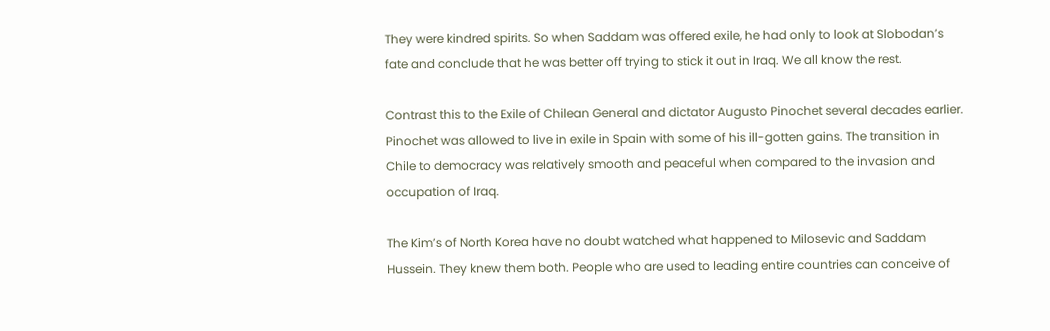They were kindred spirits. So when Saddam was offered exile, he had only to look at Slobodan’s fate and conclude that he was better off trying to stick it out in Iraq. We all know the rest.

Contrast this to the Exile of Chilean General and dictator Augusto Pinochet several decades earlier. Pinochet was allowed to live in exile in Spain with some of his ill-gotten gains. The transition in Chile to democracy was relatively smooth and peaceful when compared to the invasion and occupation of Iraq.

The Kim’s of North Korea have no doubt watched what happened to Milosevic and Saddam Hussein. They knew them both. People who are used to leading entire countries can conceive of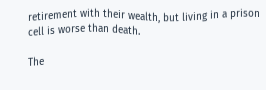retirement with their wealth, but living in a prison cell is worse than death.

The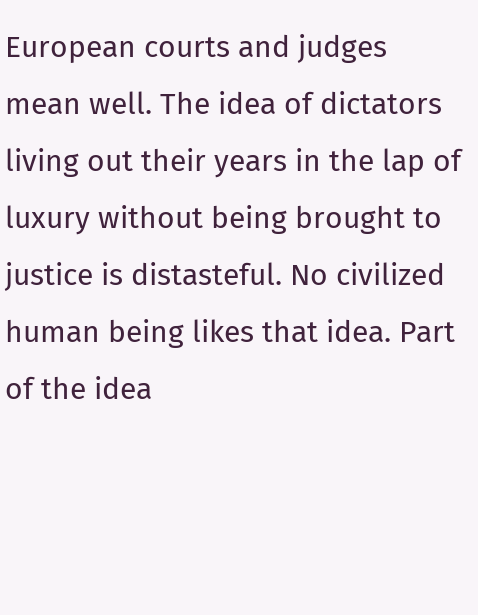European courts and judges mean well. The idea of dictators living out their years in the lap of luxury without being brought to justice is distasteful. No civilized human being likes that idea. Part of the idea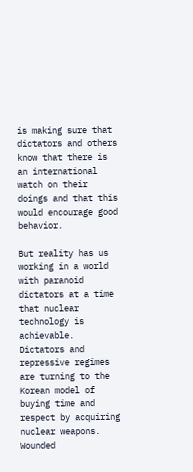is making sure that dictators and others know that there is an international watch on their doings and that this would encourage good behavior.

But reality has us working in a world with paranoid dictators at a time that nuclear technology is achievable. Dictators and repressive regimes are turning to the Korean model of buying time and respect by acquiring nuclear weapons. Wounded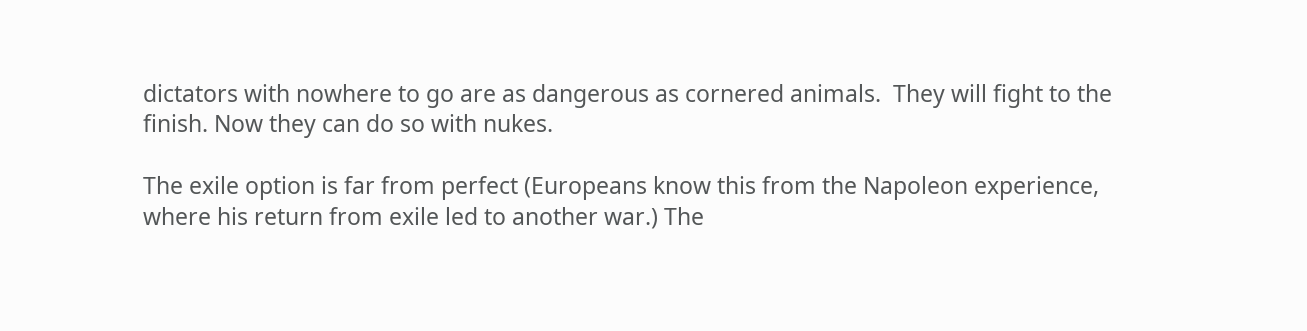dictators with nowhere to go are as dangerous as cornered animals.  They will fight to the finish. Now they can do so with nukes.

The exile option is far from perfect (Europeans know this from the Napoleon experience, where his return from exile led to another war.) The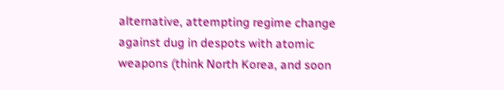alternative, attempting regime change against dug in despots with atomic weapons (think North Korea, and soon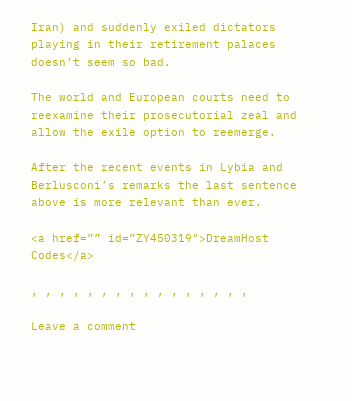Iran) and suddenly exiled dictators playing in their retirement palaces doesn’t seem so bad.

The world and European courts need to reexamine their prosecutorial zeal and allow the exile option to reemerge.

After the recent events in Lybia and Berlusconi’s remarks the last sentence above is more relevant than ever.

<a href=”” id=”ZY450319″>DreamHost Codes</a>

, , , , , , , , , , , , , , , ,

Leave a comment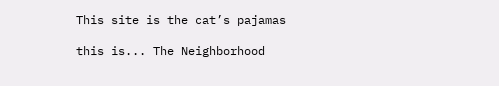This site is the cat’s pajamas

this is... The Neighborhood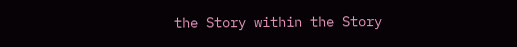the Story within the Story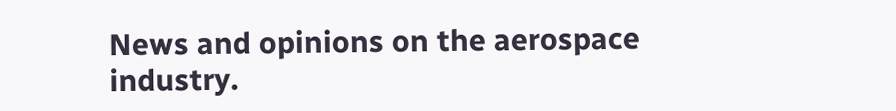News and opinions on the aerospace industry.